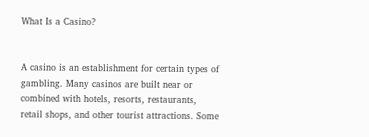What Is a Casino?


A casino is an establishment for certain types of gambling. Many casinos are built near or combined with hotels, resorts, restaurants, retail shops, and other tourist attractions. Some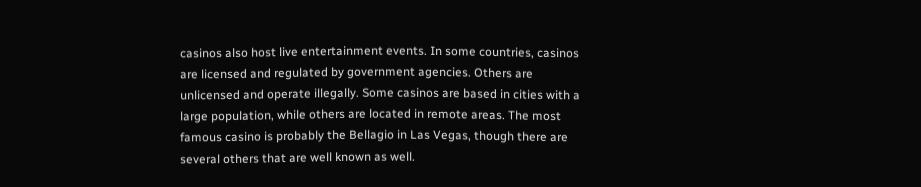casinos also host live entertainment events. In some countries, casinos are licensed and regulated by government agencies. Others are unlicensed and operate illegally. Some casinos are based in cities with a large population, while others are located in remote areas. The most famous casino is probably the Bellagio in Las Vegas, though there are several others that are well known as well.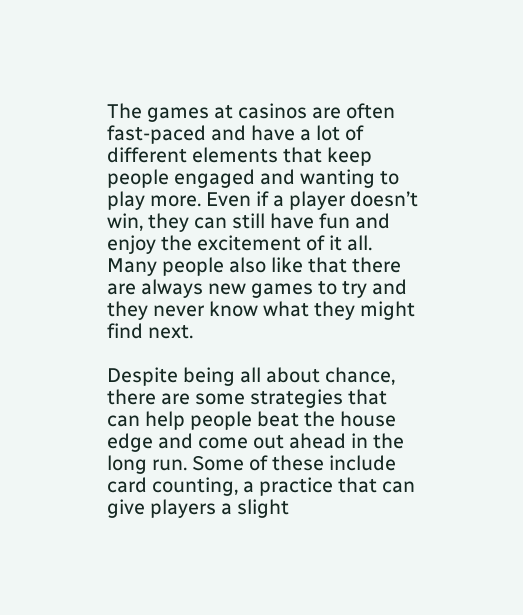The games at casinos are often fast-paced and have a lot of different elements that keep people engaged and wanting to play more. Even if a player doesn’t win, they can still have fun and enjoy the excitement of it all. Many people also like that there are always new games to try and they never know what they might find next.

Despite being all about chance, there are some strategies that can help people beat the house edge and come out ahead in the long run. Some of these include card counting, a practice that can give players a slight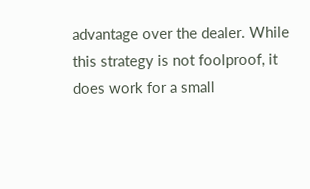advantage over the dealer. While this strategy is not foolproof, it does work for a small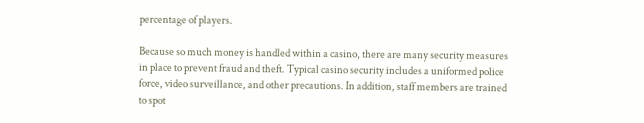percentage of players.

Because so much money is handled within a casino, there are many security measures in place to prevent fraud and theft. Typical casino security includes a uniformed police force, video surveillance, and other precautions. In addition, staff members are trained to spot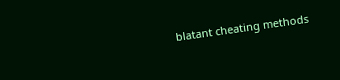blatant cheating methods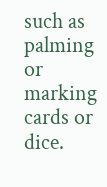such as palming or marking cards or dice.